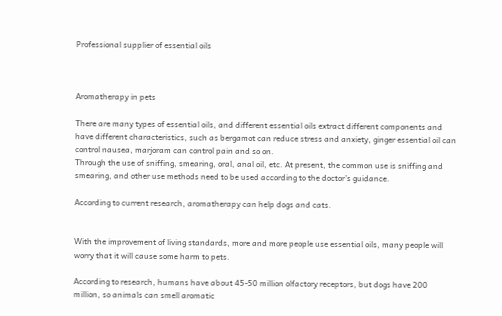Professional supplier of essential oils



Aromatherapy in pets

There are many types of essential oils, and different essential oils extract different components and have different characteristics, such as bergamot can reduce stress and anxiety, ginger essential oil can control nausea, marjoram can control pain and so on.
Through the use of sniffing, smearing, oral, anal oil, etc. At present, the common use is sniffing and smearing, and other use methods need to be used according to the doctor’s guidance.

According to current research, aromatherapy can help dogs and cats.


With the improvement of living standards, more and more people use essential oils, many people will worry that it will cause some harm to pets.

According to research, humans have about 45-50 million olfactory receptors, but dogs have 200 million, so animals can smell aromatic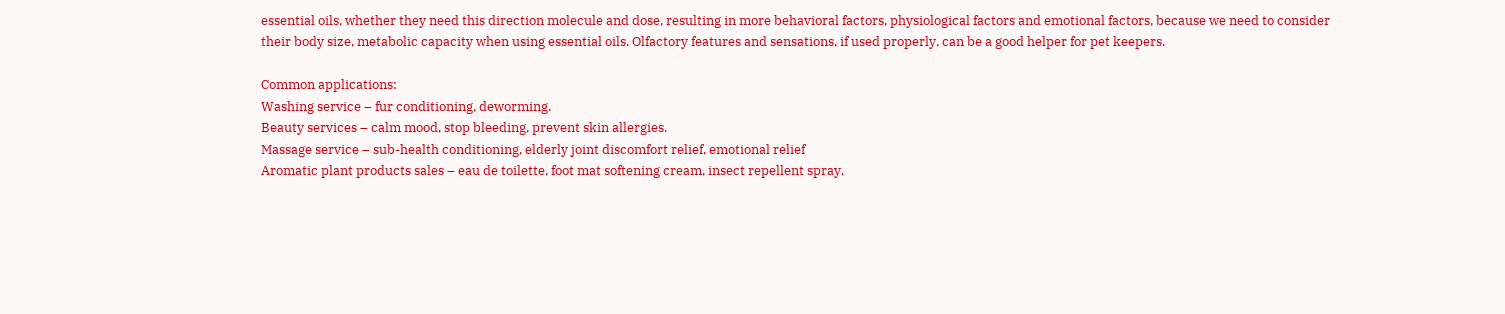essential oils, whether they need this direction molecule and dose, resulting in more behavioral factors, physiological factors and emotional factors, because we need to consider their body size, metabolic capacity when using essential oils. Olfactory features and sensations, if used properly, can be a good helper for pet keepers.

Common applications:
Washing service – fur conditioning, deworming.
Beauty services – calm mood, stop bleeding, prevent skin allergies.
Massage service – sub-health conditioning, elderly joint discomfort relief, emotional relief
Aromatic plant products sales – eau de toilette, foot mat softening cream, insect repellent spray,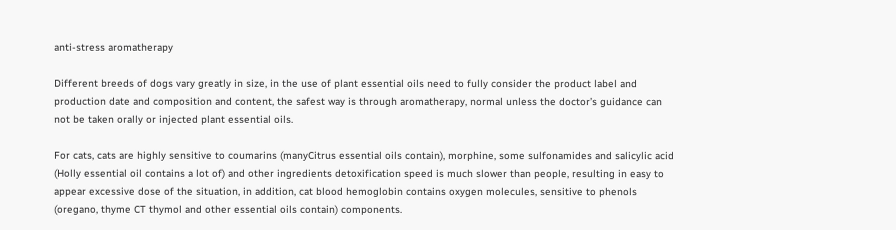anti-stress aromatherapy

Different breeds of dogs vary greatly in size, in the use of plant essential oils need to fully consider the product label and production date and composition and content, the safest way is through aromatherapy, normal unless the doctor’s guidance can not be taken orally or injected plant essential oils.

For cats, cats are highly sensitive to coumarins (manyCitrus essential oils contain), morphine, some sulfonamides and salicylic acid (Holly essential oil contains a lot of) and other ingredients detoxification speed is much slower than people, resulting in easy to appear excessive dose of the situation, in addition, cat blood hemoglobin contains oxygen molecules, sensitive to phenols (oregano, thyme CT thymol and other essential oils contain) components.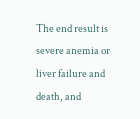The end result is severe anemia or liver failure and death, and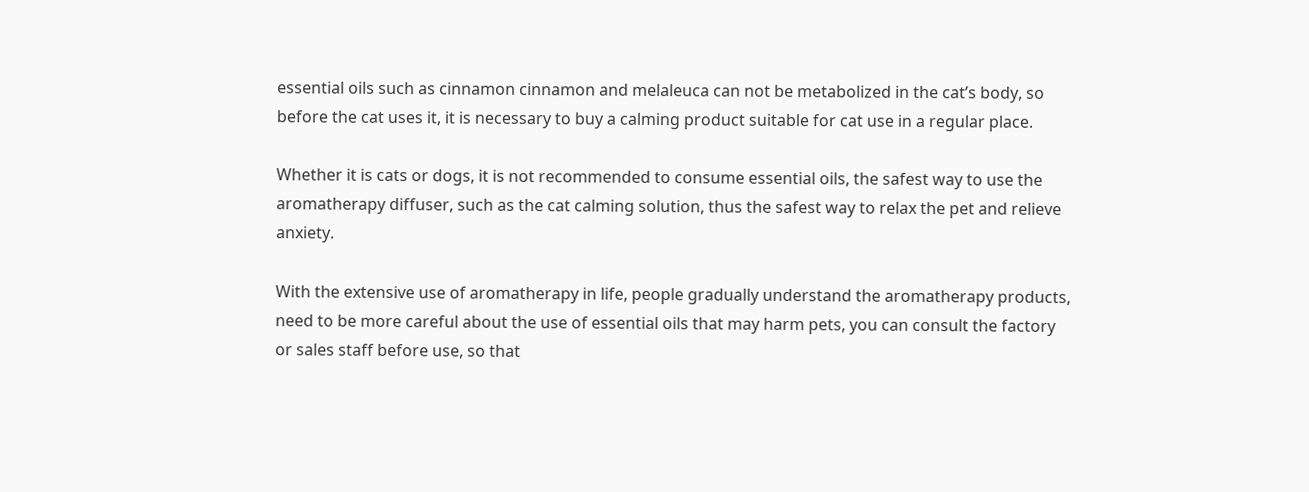essential oils such as cinnamon cinnamon and melaleuca can not be metabolized in the cat’s body, so before the cat uses it, it is necessary to buy a calming product suitable for cat use in a regular place.

Whether it is cats or dogs, it is not recommended to consume essential oils, the safest way to use the aromatherapy diffuser, such as the cat calming solution, thus the safest way to relax the pet and relieve anxiety.

With the extensive use of aromatherapy in life, people gradually understand the aromatherapy products, need to be more careful about the use of essential oils that may harm pets, you can consult the factory or sales staff before use, so that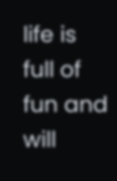life is full of fun and will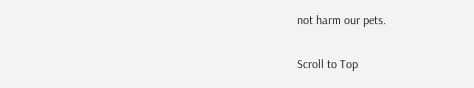not harm our pets.

Scroll to Top